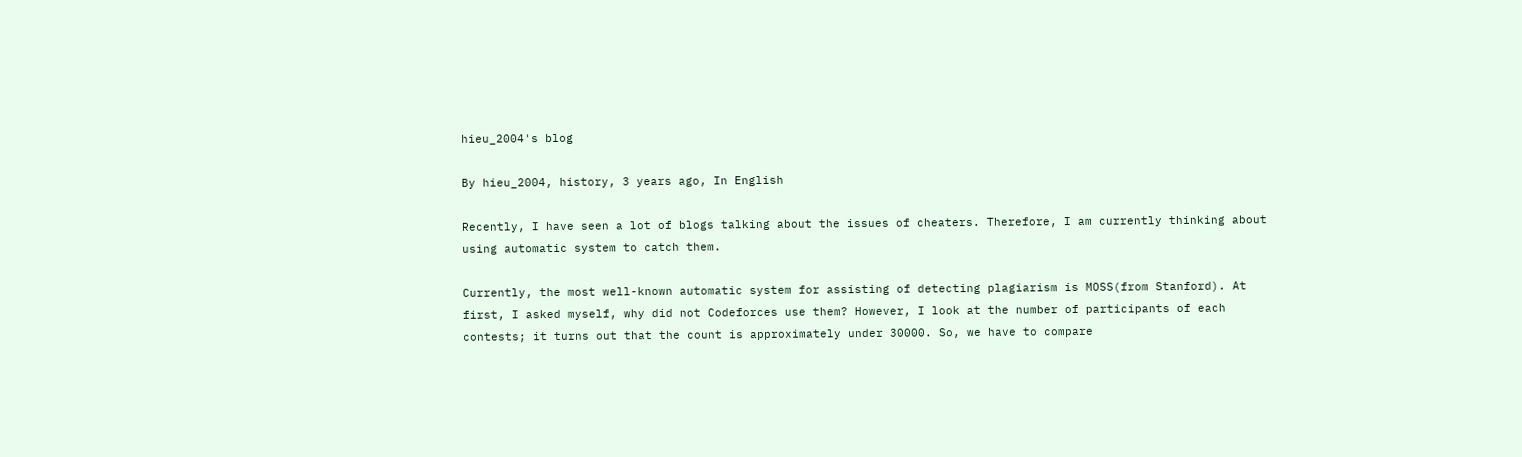hieu_2004's blog

By hieu_2004, history, 3 years ago, In English

Recently, I have seen a lot of blogs talking about the issues of cheaters. Therefore, I am currently thinking about using automatic system to catch them.

Currently, the most well-known automatic system for assisting of detecting plagiarism is MOSS(from Stanford). At first, I asked myself, why did not Codeforces use them? However, I look at the number of participants of each contests; it turns out that the count is approximately under 30000. So, we have to compare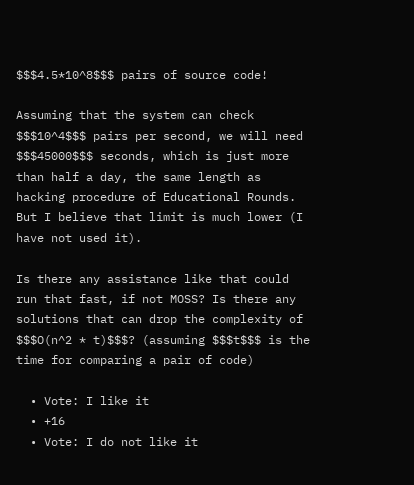$$$4.5*10^8$$$ pairs of source code!

Assuming that the system can check $$$10^4$$$ pairs per second, we will need $$$45000$$$ seconds, which is just more than half a day, the same length as hacking procedure of Educational Rounds. But I believe that limit is much lower (I have not used it).

Is there any assistance like that could run that fast, if not MOSS? Is there any solutions that can drop the complexity of $$$O(n^2 * t)$$$? (assuming $$$t$$$ is the time for comparing a pair of code)

  • Vote: I like it
  • +16
  • Vote: I do not like it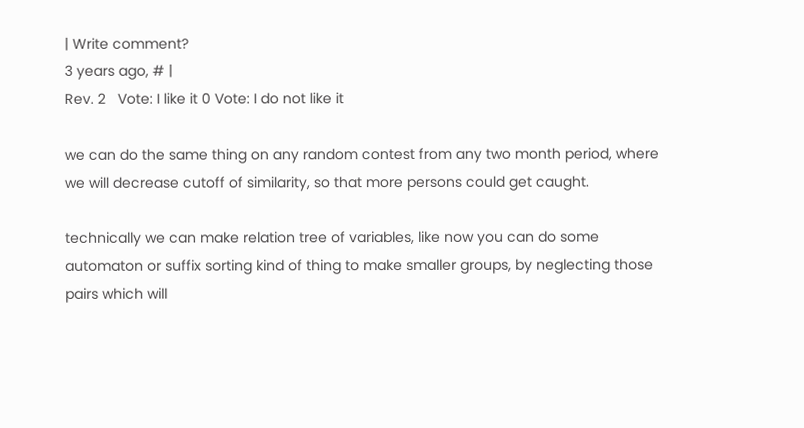| Write comment?
3 years ago, # |
Rev. 2   Vote: I like it 0 Vote: I do not like it

we can do the same thing on any random contest from any two month period, where we will decrease cutoff of similarity, so that more persons could get caught.

technically we can make relation tree of variables, like now you can do some automaton or suffix sorting kind of thing to make smaller groups, by neglecting those pairs which will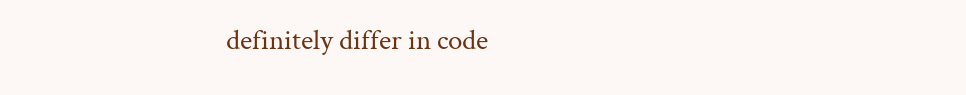definitely differ in code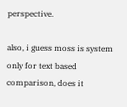perspective.

also, i guess moss is system only for text based comparison, does it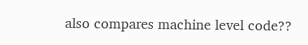also compares machine level code??